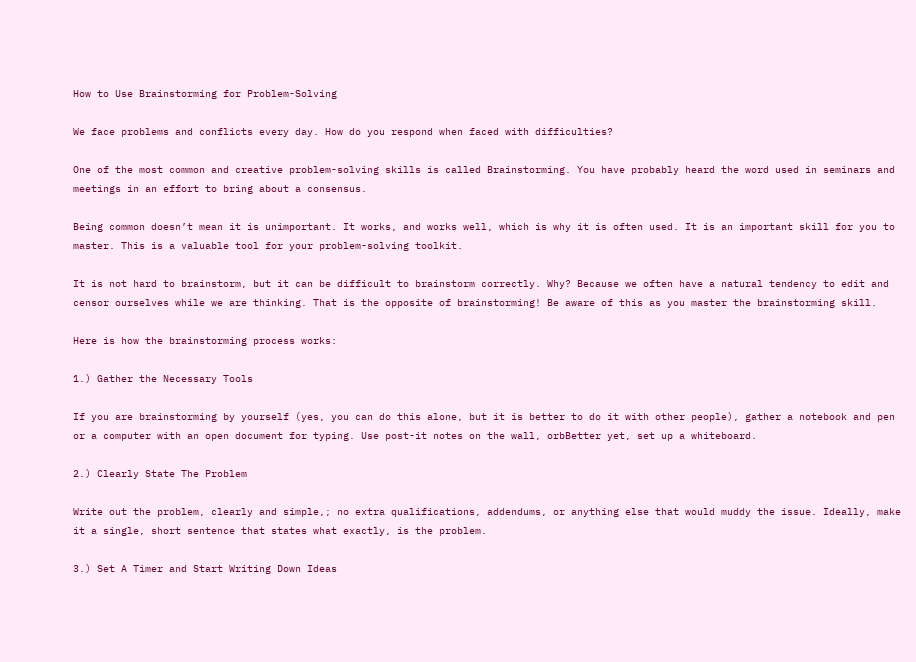How to Use Brainstorming for Problem-Solving

We face problems and conflicts every day. How do you respond when faced with difficulties?

One of the most common and creative problem-solving skills is called Brainstorming. You have probably heard the word used in seminars and meetings in an effort to bring about a consensus.

Being common doesn’t mean it is unimportant. It works, and works well, which is why it is often used. It is an important skill for you to master. This is a valuable tool for your problem-solving toolkit.

It is not hard to brainstorm, but it can be difficult to brainstorm correctly. Why? Because we often have a natural tendency to edit and censor ourselves while we are thinking. That is the opposite of brainstorming! Be aware of this as you master the brainstorming skill.

Here is how the brainstorming process works:

1.) Gather the Necessary Tools

If you are brainstorming by yourself (yes, you can do this alone, but it is better to do it with other people), gather a notebook and pen or a computer with an open document for typing. Use post-it notes on the wall, orbBetter yet, set up a whiteboard.

2.) Clearly State The Problem

Write out the problem, clearly and simple,; no extra qualifications, addendums, or anything else that would muddy the issue. Ideally, make it a single, short sentence that states what exactly, is the problem.

3.) Set A Timer and Start Writing Down Ideas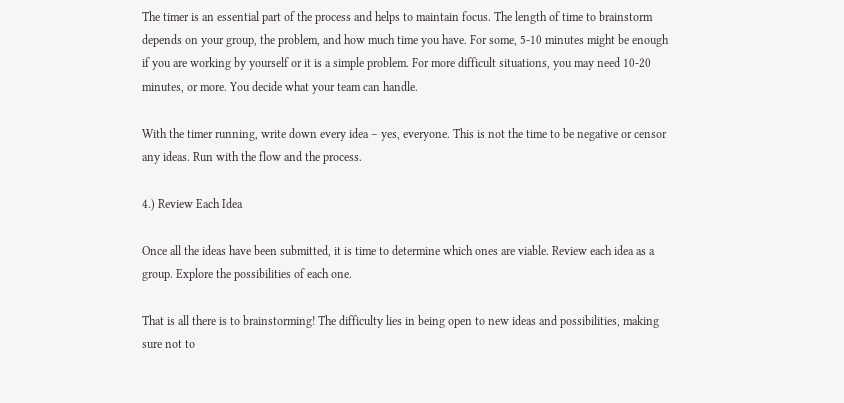The timer is an essential part of the process and helps to maintain focus. The length of time to brainstorm depends on your group, the problem, and how much time you have. For some, 5-10 minutes might be enough if you are working by yourself or it is a simple problem. For more difficult situations, you may need 10-20 minutes, or more. You decide what your team can handle.

With the timer running, write down every idea – yes, everyone. This is not the time to be negative or censor any ideas. Run with the flow and the process.

4.) Review Each Idea

Once all the ideas have been submitted, it is time to determine which ones are viable. Review each idea as a group. Explore the possibilities of each one.

That is all there is to brainstorming! The difficulty lies in being open to new ideas and possibilities, making sure not to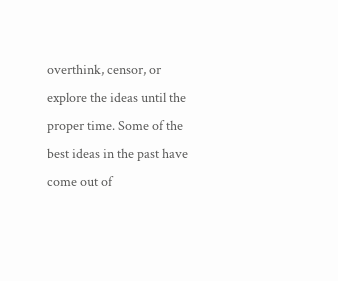overthink, censor, or explore the ideas until the proper time. Some of the best ideas in the past have come out of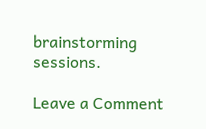brainstorming sessions.

Leave a Comment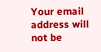Your email address will not be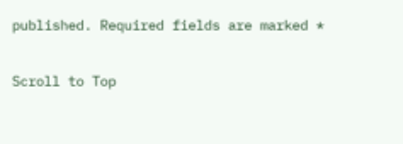published. Required fields are marked *

Scroll to Top